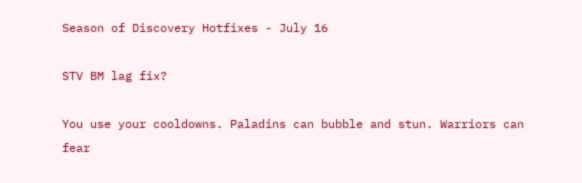Season of Discovery Hotfixes - July 16

STV BM lag fix?

You use your cooldowns. Paladins can bubble and stun. Warriors can fear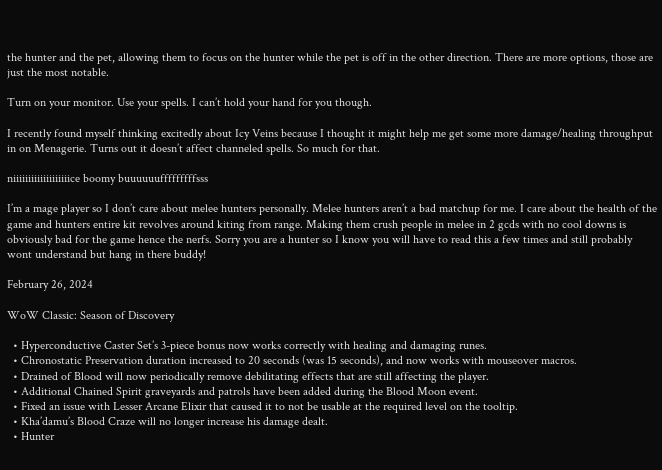the hunter and the pet, allowing them to focus on the hunter while the pet is off in the other direction. There are more options, those are just the most notable.

Turn on your monitor. Use your spells. I can’t hold your hand for you though.

I recently found myself thinking excitedly about Icy Veins because I thought it might help me get some more damage/healing throughput in on Menagerie. Turns out it doesn’t affect channeled spells. So much for that.

niiiiiiiiiiiiiiiiiiice boomy buuuuuufffffffffsss

I’m a mage player so I don’t care about melee hunters personally. Melee hunters aren’t a bad matchup for me. I care about the health of the game and hunters entire kit revolves around kiting from range. Making them crush people in melee in 2 gcds with no cool downs is obviously bad for the game hence the nerfs. Sorry you are a hunter so I know you will have to read this a few times and still probably wont understand but hang in there buddy!

February 26, 2024

WoW Classic: Season of Discovery

  • Hyperconductive Caster Set’s 3-piece bonus now works correctly with healing and damaging runes.
  • Chronostatic Preservation duration increased to 20 seconds (was 15 seconds), and now works with mouseover macros.
  • Drained of Blood will now periodically remove debilitating effects that are still affecting the player.
  • Additional Chained Spirit graveyards and patrols have been added during the Blood Moon event.
  • Fixed an issue with Lesser Arcane Elixir that caused it to not be usable at the required level on the tooltip.
  • Kha’damu’s Blood Craze will no longer increase his damage dealt.
  • Hunter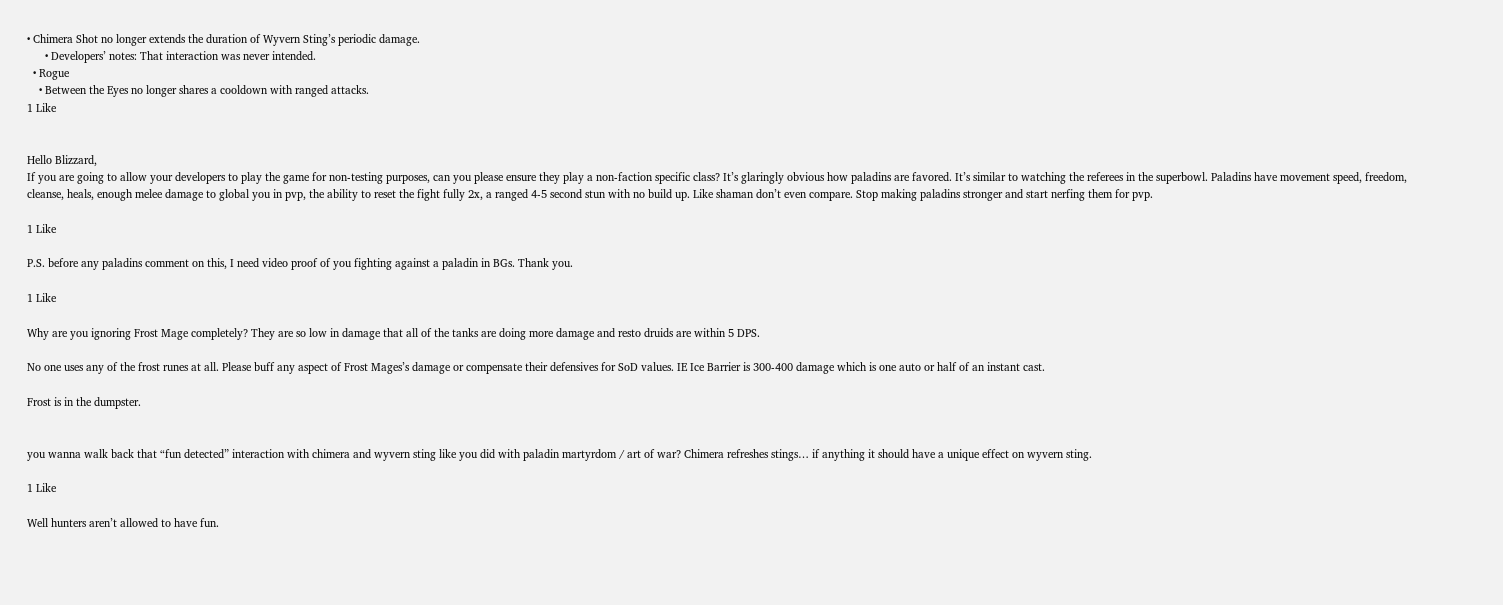• Chimera Shot no longer extends the duration of Wyvern Sting’s periodic damage.
      • Developers’ notes: That interaction was never intended.
  • Rogue
    • Between the Eyes no longer shares a cooldown with ranged attacks.
1 Like


Hello Blizzard,
If you are going to allow your developers to play the game for non-testing purposes, can you please ensure they play a non-faction specific class? It’s glaringly obvious how paladins are favored. It’s similar to watching the referees in the superbowl. Paladins have movement speed, freedom, cleanse, heals, enough melee damage to global you in pvp, the ability to reset the fight fully 2x, a ranged 4-5 second stun with no build up. Like shaman don’t even compare. Stop making paladins stronger and start nerfing them for pvp.

1 Like

P.S. before any paladins comment on this, I need video proof of you fighting against a paladin in BGs. Thank you.

1 Like

Why are you ignoring Frost Mage completely? They are so low in damage that all of the tanks are doing more damage and resto druids are within 5 DPS.

No one uses any of the frost runes at all. Please buff any aspect of Frost Mages’s damage or compensate their defensives for SoD values. IE Ice Barrier is 300-400 damage which is one auto or half of an instant cast.

Frost is in the dumpster.


you wanna walk back that “fun detected” interaction with chimera and wyvern sting like you did with paladin martyrdom / art of war? Chimera refreshes stings… if anything it should have a unique effect on wyvern sting.

1 Like

Well hunters aren’t allowed to have fun.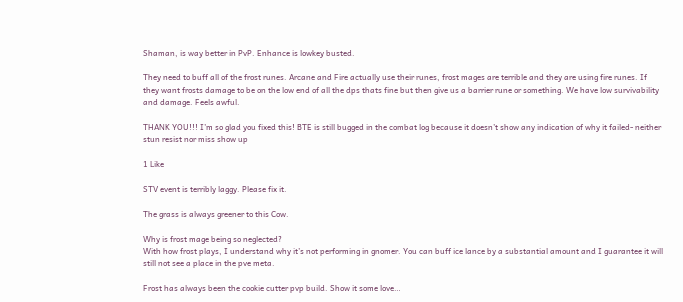Shaman, is way better in PvP. Enhance is lowkey busted.

They need to buff all of the frost runes. Arcane and Fire actually use their runes, frost mages are terrible and they are using fire runes. If they want frosts damage to be on the low end of all the dps thats fine but then give us a barrier rune or something. We have low survivability and damage. Feels awful.

THANK YOU!!! I’m so glad you fixed this! BTE is still bugged in the combat log because it doesn’t show any indication of why it failed- neither stun resist nor miss show up

1 Like

STV event is terribly laggy. Please fix it.

The grass is always greener to this Cow.

Why is frost mage being so neglected?
With how frost plays, I understand why it’s not performing in gnomer. You can buff ice lance by a substantial amount and I guarantee it will still not see a place in the pve meta.

Frost has always been the cookie cutter pvp build. Show it some love…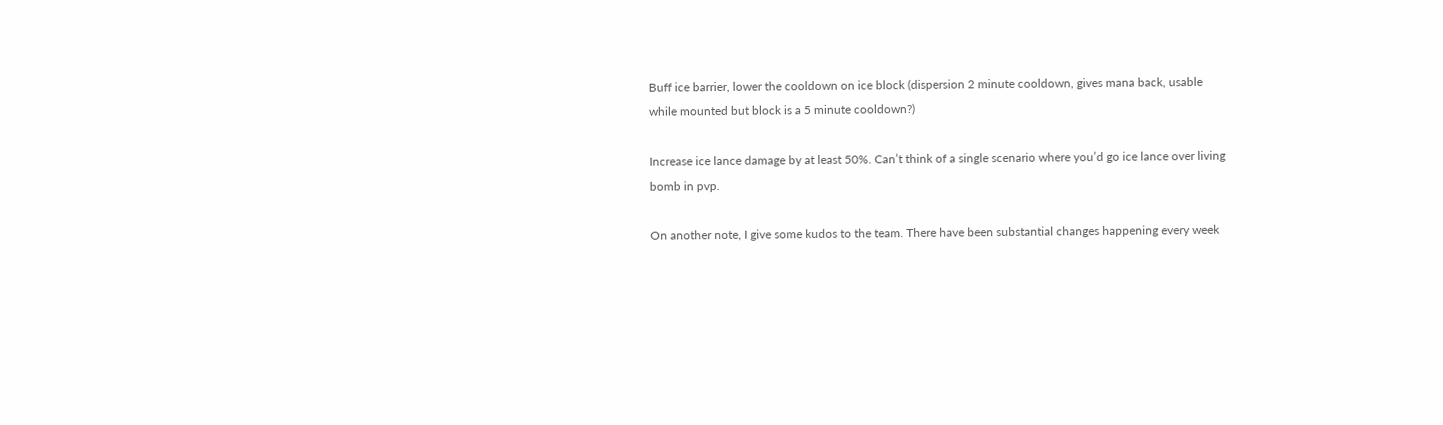Buff ice barrier, lower the cooldown on ice block (dispersion 2 minute cooldown, gives mana back, usable while mounted but block is a 5 minute cooldown?)

Increase ice lance damage by at least 50%. Can’t think of a single scenario where you’d go ice lance over living bomb in pvp.

On another note, I give some kudos to the team. There have been substantial changes happening every week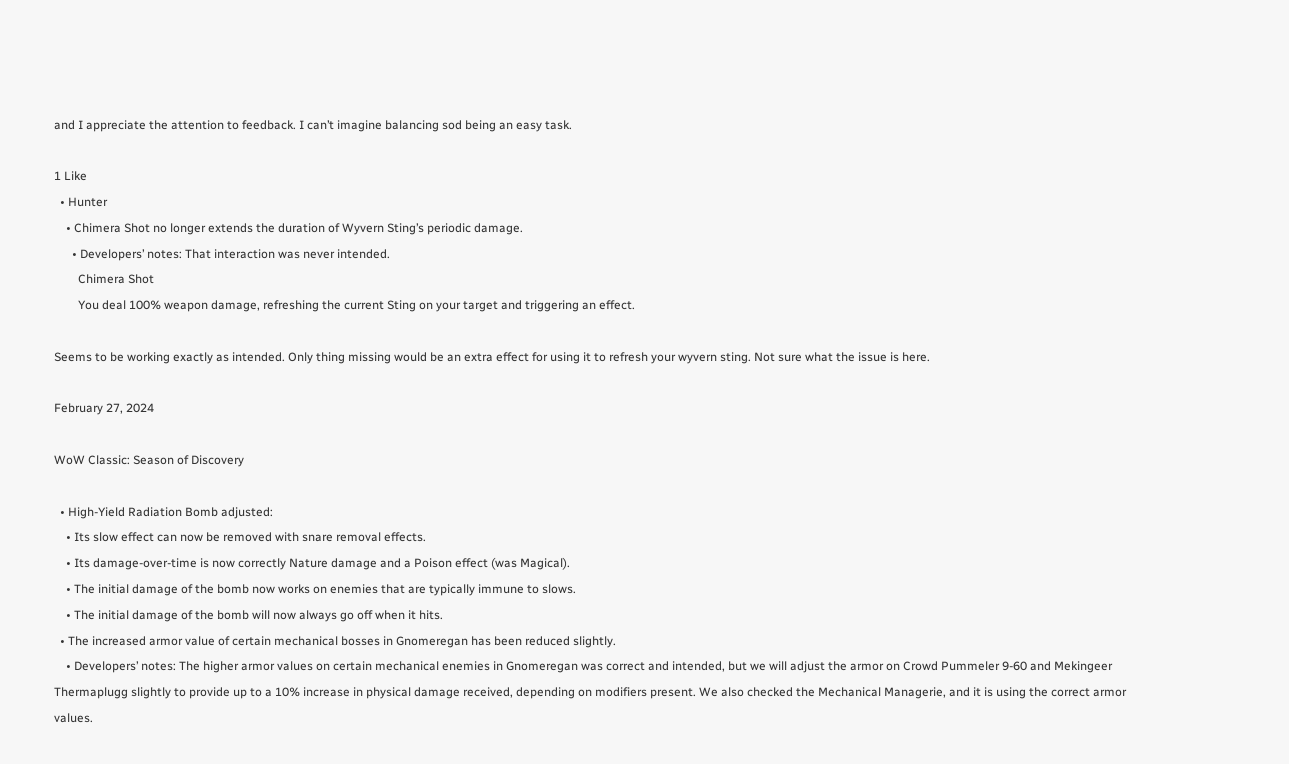and I appreciate the attention to feedback. I can’t imagine balancing sod being an easy task.

1 Like
  • Hunter
    • Chimera Shot no longer extends the duration of Wyvern Sting’s periodic damage.
      • Developers’ notes: That interaction was never intended.
        Chimera Shot
        You deal 100% weapon damage, refreshing the current Sting on your target and triggering an effect.

Seems to be working exactly as intended. Only thing missing would be an extra effect for using it to refresh your wyvern sting. Not sure what the issue is here.

February 27, 2024

WoW Classic: Season of Discovery

  • High-Yield Radiation Bomb adjusted:
    • Its slow effect can now be removed with snare removal effects.
    • Its damage-over-time is now correctly Nature damage and a Poison effect (was Magical).
    • The initial damage of the bomb now works on enemies that are typically immune to slows.
    • The initial damage of the bomb will now always go off when it hits.
  • The increased armor value of certain mechanical bosses in Gnomeregan has been reduced slightly.
    • Developers’ notes: The higher armor values on certain mechanical enemies in Gnomeregan was correct and intended, but we will adjust the armor on Crowd Pummeler 9-60 and Mekingeer Thermaplugg slightly to provide up to a 10% increase in physical damage received, depending on modifiers present. We also checked the Mechanical Managerie, and it is using the correct armor values.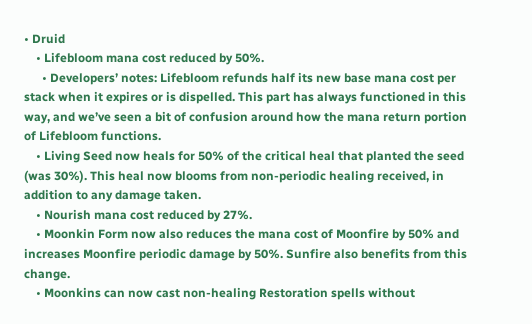• Druid
    • Lifebloom mana cost reduced by 50%.
      • Developers’ notes: Lifebloom refunds half its new base mana cost per stack when it expires or is dispelled. This part has always functioned in this way, and we’ve seen a bit of confusion around how the mana return portion of Lifebloom functions.
    • Living Seed now heals for 50% of the critical heal that planted the seed (was 30%). This heal now blooms from non-periodic healing received, in addition to any damage taken.
    • Nourish mana cost reduced by 27%.
    • Moonkin Form now also reduces the mana cost of Moonfire by 50% and increases Moonfire periodic damage by 50%. Sunfire also benefits from this change.
    • Moonkins can now cast non-healing Restoration spells without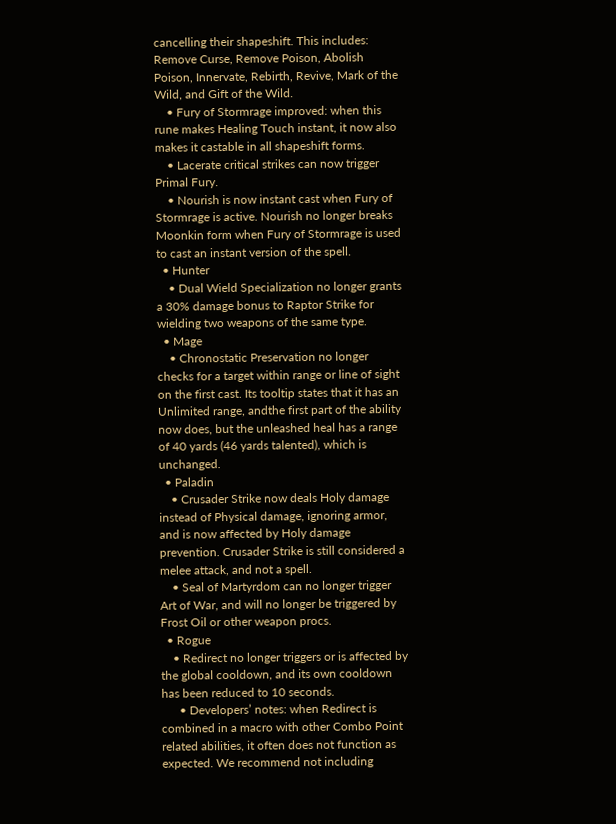cancelling their shapeshift. This includes: Remove Curse, Remove Poison, Abolish Poison, Innervate, Rebirth, Revive, Mark of the Wild, and Gift of the Wild.
    • Fury of Stormrage improved: when this rune makes Healing Touch instant, it now also makes it castable in all shapeshift forms.
    • Lacerate critical strikes can now trigger Primal Fury.
    • Nourish is now instant cast when Fury of Stormrage is active. Nourish no longer breaks Moonkin form when Fury of Stormrage is used to cast an instant version of the spell.
  • Hunter
    • Dual Wield Specialization no longer grants a 30% damage bonus to Raptor Strike for wielding two weapons of the same type.
  • Mage
    • Chronostatic Preservation no longer checks for a target within range or line of sight on the first cast. Its tooltip states that it has an Unlimited range, andthe first part of the ability now does, but the unleashed heal has a range of 40 yards (46 yards talented), which is unchanged.
  • Paladin
    • Crusader Strike now deals Holy damage instead of Physical damage, ignoring armor, and is now affected by Holy damage prevention. Crusader Strike is still considered a melee attack, and not a spell.
    • Seal of Martyrdom can no longer trigger Art of War, and will no longer be triggered by Frost Oil or other weapon procs.
  • Rogue
    • Redirect no longer triggers or is affected by the global cooldown, and its own cooldown has been reduced to 10 seconds.
      • Developers’ notes: when Redirect is combined in a macro with other Combo Point related abilities, it often does not function as expected. We recommend not including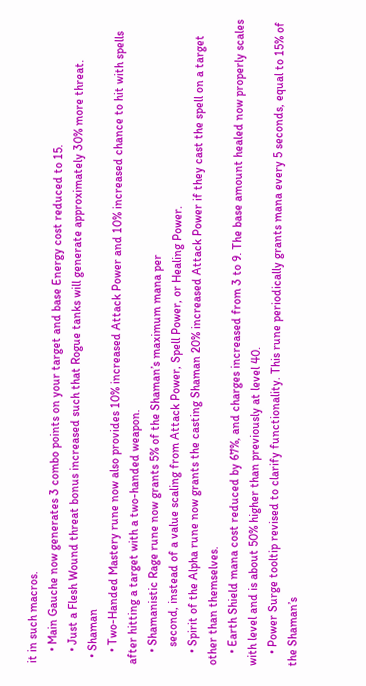it in such macros.
    • Main Gauche now generates 3 combo points on your target and base Energy cost reduced to 15.
    • Just a Flesh Wound threat bonus increased such that Rogue tanks will generate approximately 30% more threat.
  • Shaman
    • Two-Handed Mastery rune now also provides 10% increased Attack Power and 10% increased chance to hit with spells after hitting a target with a two-handed weapon.
    • Shamanistic Rage rune now grants 5% of the Shaman’s maximum mana per
      second, instead of a value scaling from Attack Power, Spell Power, or Healing Power.
    • Spirit of the Alpha rune now grants the casting Shaman 20% increased Attack Power if they cast the spell on a target other than themselves.
    • Earth Shield mana cost reduced by 67%, and charges increased from 3 to 9. The base amount healed now properly scales with level and is about 50% higher than previously at level 40.
    • Power Surge tooltip revised to clarify functionality. This rune periodically grants mana every 5 seconds, equal to 15% of the Shaman’s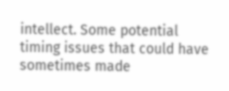intellect. Some potential timing issues that could have sometimes made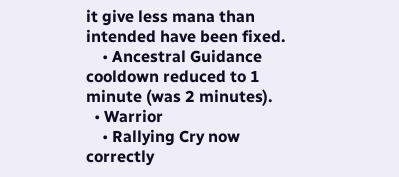it give less mana than intended have been fixed.
    • Ancestral Guidance cooldown reduced to 1 minute (was 2 minutes).
  • Warrior
    • Rallying Cry now correctly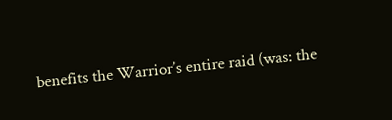benefits the Warrior’s entire raid (was: the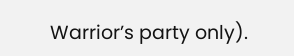Warrior’s party only).